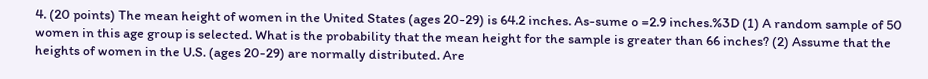4. (20 points) The mean height of women in the United States (ages 20-29) is 64.2 inches. As-sume o =2.9 inches.%3D (1) A random sample of 50 women in this age group is selected. What is the probability that the mean height for the sample is greater than 66 inches? (2) Assume that the heights of women in the U.S. (ages 20-29) are normally distributed. Are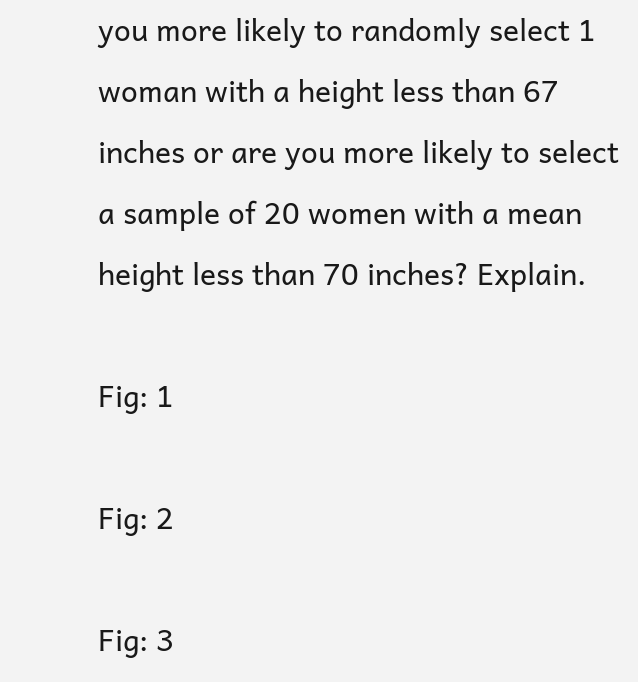you more likely to randomly select 1 woman with a height less than 67 inches or are you more likely to select a sample of 20 women with a mean height less than 70 inches? Explain.

Fig: 1

Fig: 2

Fig: 3